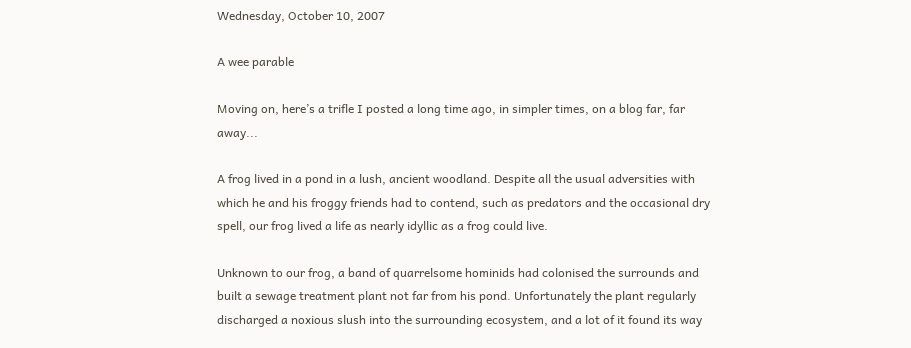Wednesday, October 10, 2007

A wee parable

Moving on, here’s a trifle I posted a long time ago, in simpler times, on a blog far, far away...

A frog lived in a pond in a lush, ancient woodland. Despite all the usual adversities with which he and his froggy friends had to contend, such as predators and the occasional dry spell, our frog lived a life as nearly idyllic as a frog could live.

Unknown to our frog, a band of quarrelsome hominids had colonised the surrounds and built a sewage treatment plant not far from his pond. Unfortunately the plant regularly discharged a noxious slush into the surrounding ecosystem, and a lot of it found its way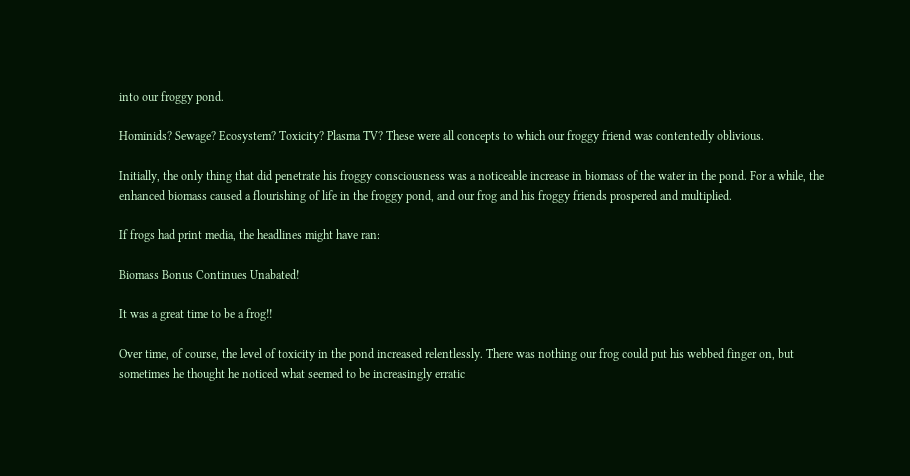into our froggy pond.

Hominids? Sewage? Ecosystem? Toxicity? Plasma TV? These were all concepts to which our froggy friend was contentedly oblivious.

Initially, the only thing that did penetrate his froggy consciousness was a noticeable increase in biomass of the water in the pond. For a while, the enhanced biomass caused a flourishing of life in the froggy pond, and our frog and his froggy friends prospered and multiplied.

If frogs had print media, the headlines might have ran:

Biomass Bonus Continues Unabated!

It was a great time to be a frog!!

Over time, of course, the level of toxicity in the pond increased relentlessly. There was nothing our frog could put his webbed finger on, but sometimes he thought he noticed what seemed to be increasingly erratic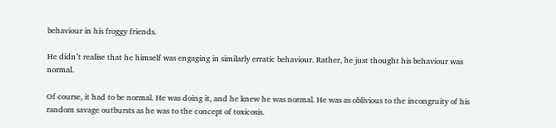behaviour in his froggy friends.

He didn’t realise that he himself was engaging in similarly erratic behaviour. Rather, he just thought his behaviour was normal.

Of course, it had to be normal. He was doing it, and he knew he was normal. He was as oblivious to the incongruity of his random savage outbursts as he was to the concept of toxicosis.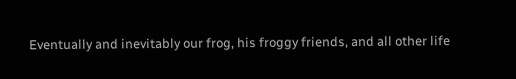Eventually and inevitably our frog, his froggy friends, and all other life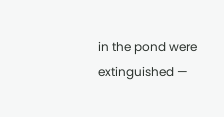in the pond were extinguished —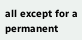all except for a permanent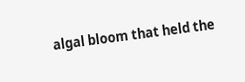algal bloom that held the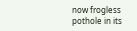now frogless pothole in its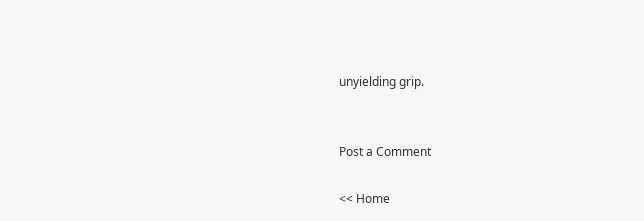unyielding grip.


Post a Comment

<< Home